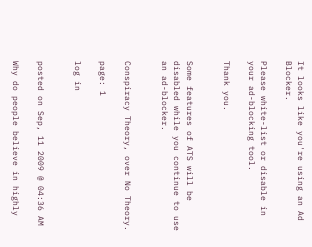It looks like you're using an Ad Blocker.

Please white-list or disable in your ad-blocking tool.

Thank you.


Some features of ATS will be disabled while you continue to use an ad-blocker.


Conspiracy Theory, over No Theory.

page: 1

log in


posted on Sep, 11 2009 @ 04:36 AM

Why do people believe in highly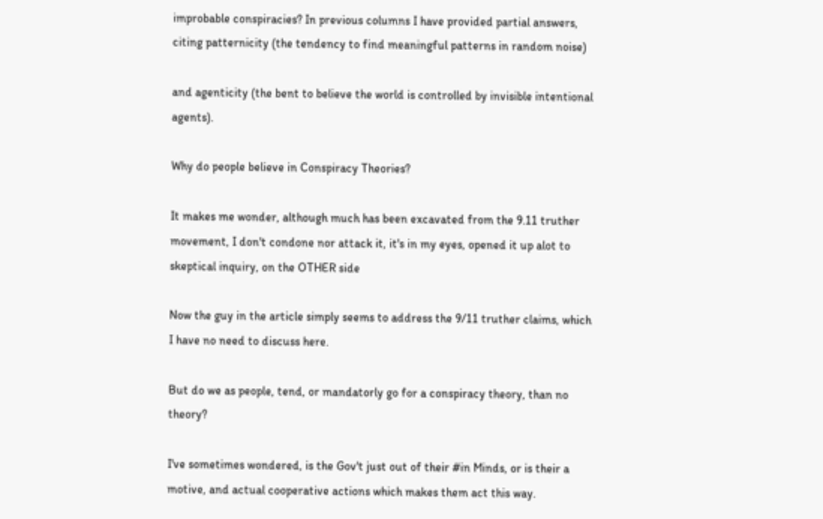improbable conspiracies? In previous columns I have provided partial answers, citing patternicity (the tendency to find meaningful patterns in random noise)

and agenticity (the bent to believe the world is controlled by invisible intentional agents).

Why do people believe in Conspiracy Theories?

It makes me wonder, although much has been excavated from the 9.11 truther movement, I don't condone nor attack it, it's in my eyes, opened it up alot to skeptical inquiry, on the OTHER side

Now the guy in the article simply seems to address the 9/11 truther claims, which I have no need to discuss here.

But do we as people, tend, or mandatorly go for a conspiracy theory, than no theory?

I've sometimes wondered, is the Gov't just out of their #in Minds, or is their a motive, and actual cooperative actions which makes them act this way.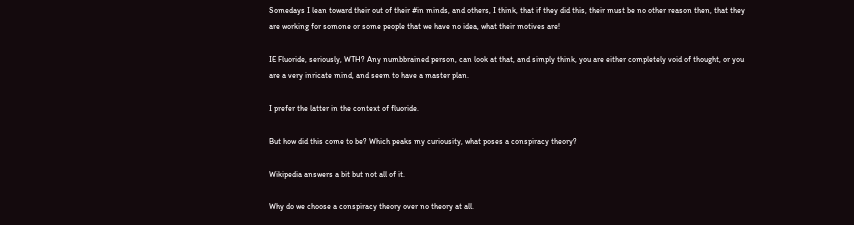Somedays I lean toward their out of their #in minds, and others, I think, that if they did this, their must be no other reason then, that they are working for somone or some people that we have no idea, what their motives are!

IE Fluoride, seriously, WTH? Any numbbrained person, can look at that, and simply think, you are either completely void of thought, or you are a very inricate mind, and seem to have a master plan.

I prefer the latter in the context of fluoride.

But how did this come to be? Which peaks my curiousity, what poses a conspiracy theory?

Wikipedia answers a bit but not all of it.

Why do we choose a conspiracy theory over no theory at all.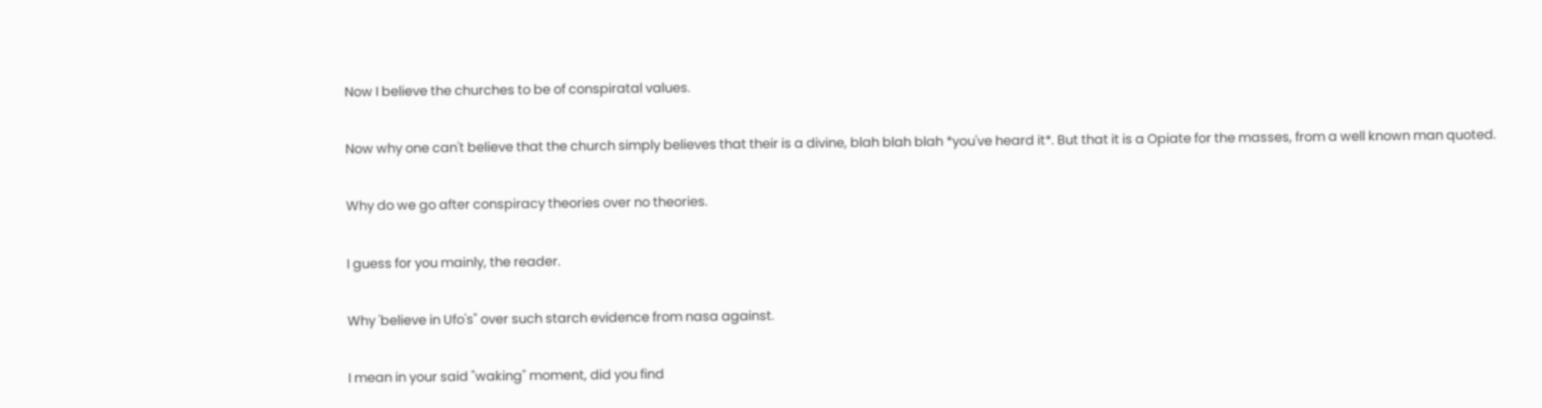Now I believe the churches to be of conspiratal values.

Now why one can't believe that the church simply believes that their is a divine, blah blah blah *you've heard it*. But that it is a Opiate for the masses, from a well known man quoted.

Why do we go after conspiracy theories over no theories.

I guess for you mainly, the reader.

Why 'believe in Ufo's" over such starch evidence from nasa against.

I mean in your said "waking" moment, did you find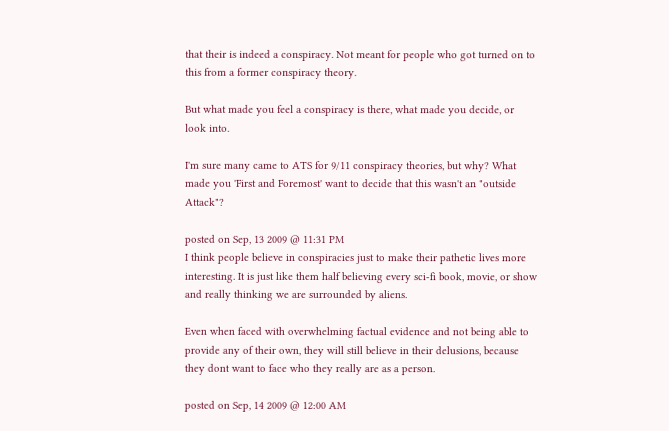that their is indeed a conspiracy. Not meant for people who got turned on to this from a former conspiracy theory.

But what made you feel a conspiracy is there, what made you decide, or look into.

I'm sure many came to ATS for 9/11 conspiracy theories, but why? What made you 'First and Foremost' want to decide that this wasn't an "outside Attack"?

posted on Sep, 13 2009 @ 11:31 PM
I think people believe in conspiracies just to make their pathetic lives more interesting. It is just like them half believing every sci-fi book, movie, or show and really thinking we are surrounded by aliens.

Even when faced with overwhelming factual evidence and not being able to provide any of their own, they will still believe in their delusions, because they dont want to face who they really are as a person.

posted on Sep, 14 2009 @ 12:00 AM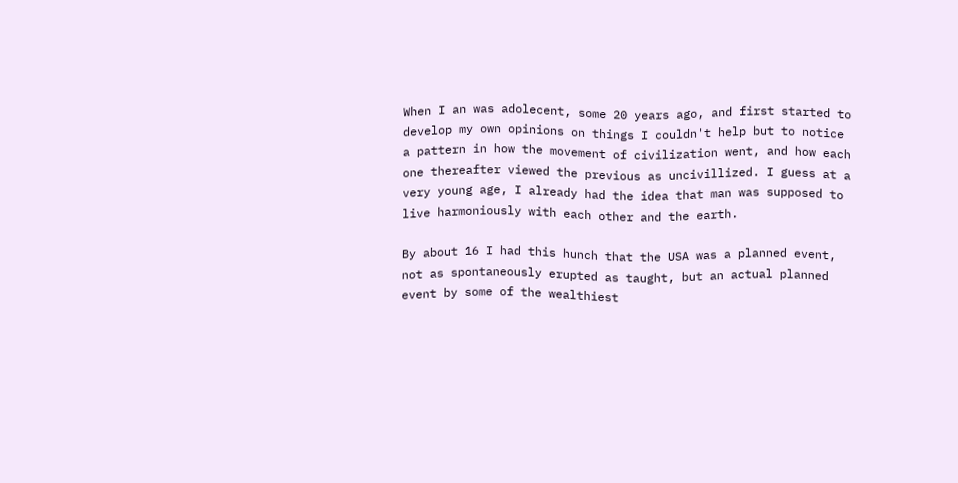When I an was adolecent, some 20 years ago, and first started to develop my own opinions on things I couldn't help but to notice a pattern in how the movement of civilization went, and how each one thereafter viewed the previous as uncivillized. I guess at a very young age, I already had the idea that man was supposed to live harmoniously with each other and the earth.

By about 16 I had this hunch that the USA was a planned event, not as spontaneously erupted as taught, but an actual planned event by some of the wealthiest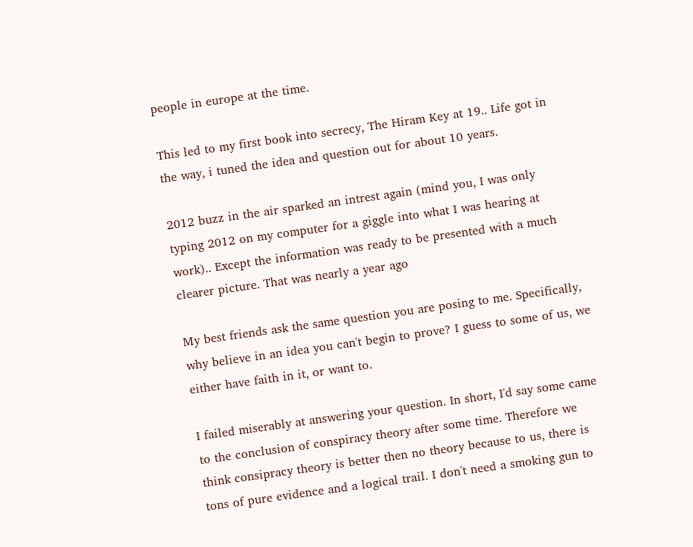people in europe at the time.

This led to my first book into secrecy, The Hiram Key at 19.. Life got in the way, i tuned the idea and question out for about 10 years.

2012 buzz in the air sparked an intrest again (mind you, I was only typing 2012 on my computer for a giggle into what I was hearing at work).. Except the information was ready to be presented with a much clearer picture. That was nearly a year ago

My best friends ask the same question you are posing to me. Specifically, why believe in an idea you can't begin to prove? I guess to some of us, we either have faith in it, or want to.

I failed miserably at answering your question. In short, I'd say some came to the conclusion of conspiracy theory after some time. Therefore we think consipracy theory is better then no theory because to us, there is tons of pure evidence and a logical trail. I don't need a smoking gun to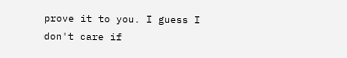prove it to you. I guess I don't care if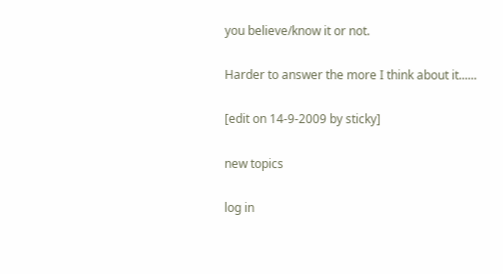you believe/know it or not.

Harder to answer the more I think about it......

[edit on 14-9-2009 by sticky]

new topics

log in